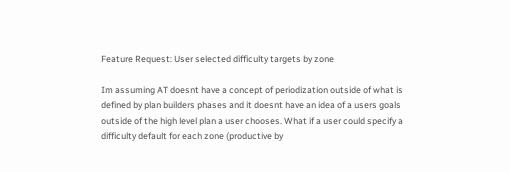Feature Request: User selected difficulty targets by zone

Im assuming AT doesnt have a concept of periodization outside of what is defined by plan builders phases and it doesnt have an idea of a users goals outside of the high level plan a user chooses. What if a user could specify a difficulty default for each zone (productive by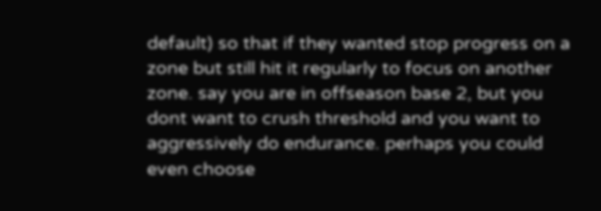default) so that if they wanted stop progress on a zone but still hit it regularly to focus on another zone. say you are in offseason base 2, but you dont want to crush threshold and you want to aggressively do endurance. perhaps you could even choose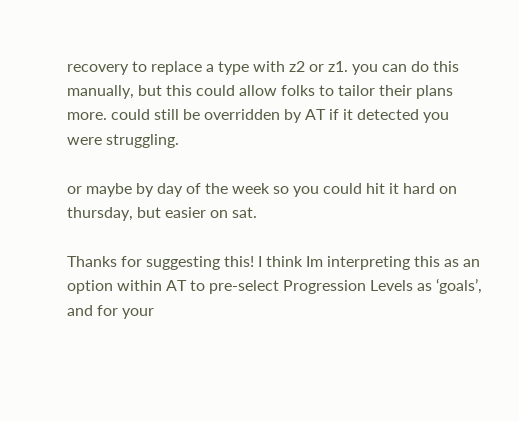recovery to replace a type with z2 or z1. you can do this manually, but this could allow folks to tailor their plans more. could still be overridden by AT if it detected you were struggling.

or maybe by day of the week so you could hit it hard on thursday, but easier on sat.

Thanks for suggesting this! I think Im interpreting this as an option within AT to pre-select Progression Levels as ‘goals’, and for your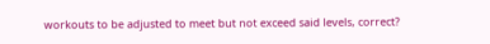workouts to be adjusted to meet but not exceed said levels, correct?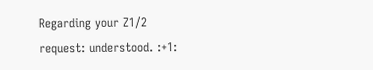Regarding your Z1/2 request: understood. :+1: